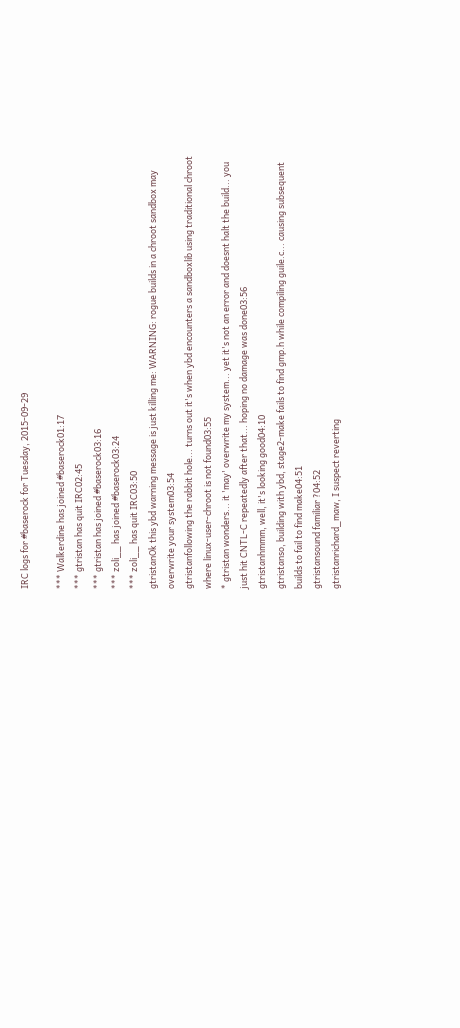IRC logs for #baserock for Tuesday, 2015-09-29

*** Walkerdine has joined #baserock01:17
*** gtristan has quit IRC02:45
*** gtristan has joined #baserock03:16
*** zoli__ has joined #baserock03:24
*** zoli__ has quit IRC03:50
gtristanOk this ybd warning message is just killing me: WARNING: rogue builds in a chroot sandbox may overwrite your system03:54
gtristanfollowing the rabbit hole... turns out it's when ybd encounters a sandboxlib using traditional chroot where linux-user-chroot is not found03:55
* gtristan wonders... it 'may' overwrite my system... yet it's not an error and doesnt halt the build... you just hit CNTL-C repeatedly after that... hoping no damage was done03:56
gtristanhmmm, well, it's looking good04:10
gtristanso, building with ybd, stage2-make fails to find gmp.h while compiling guile.c... causing subsequent builds to fail to find make04:51
gtristansound familiar ?04:52
gtristanrichard_maw, I suspect reverting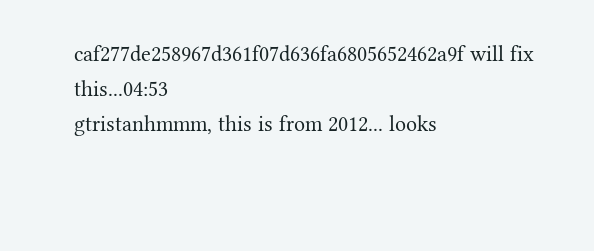caf277de258967d361f07d636fa6805652462a9f will fix this...04:53
gtristanhmmm, this is from 2012... looks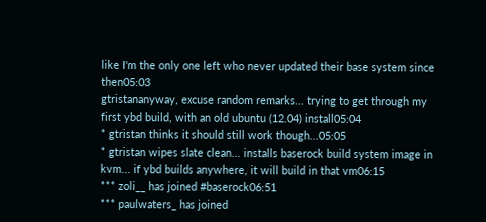like I'm the only one left who never updated their base system since then05:03
gtristananyway, excuse random remarks... trying to get through my first ybd build, with an old ubuntu (12.04) install05:04
* gtristan thinks it should still work though...05:05
* gtristan wipes slate clean... installs baserock build system image in kvm... if ybd builds anywhere, it will build in that vm06:15
*** zoli__ has joined #baserock06:51
*** paulwaters_ has joined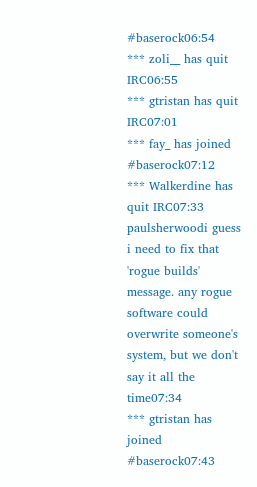#baserock06:54
*** zoli__ has quit IRC06:55
*** gtristan has quit IRC07:01
*** fay_ has joined #baserock07:12
*** Walkerdine has quit IRC07:33
paulsherwoodi guess i need to fix that 'rogue builds' message. any rogue software could overwrite someone's system, but we don't say it all the time07:34
*** gtristan has joined #baserock07:43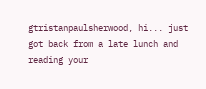gtristanpaulsherwood, hi... just got back from a late lunch and reading your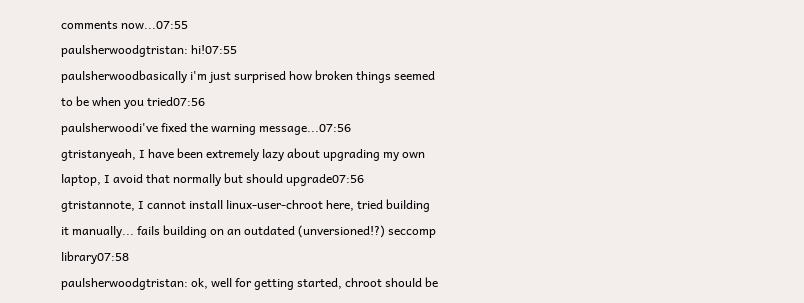comments now...07:55
paulsherwoodgtristan: hi!07:55
paulsherwoodbasically i'm just surprised how broken things seemed to be when you tried07:56
paulsherwoodi've fixed the warning message...07:56
gtristanyeah, I have been extremely lazy about upgrading my own laptop, I avoid that normally but should upgrade07:56
gtristannote, I cannot install linux-user-chroot here, tried building it manually... fails building on an outdated (unversioned!?) seccomp library07:58
paulsherwoodgtristan: ok, well for getting started, chroot should be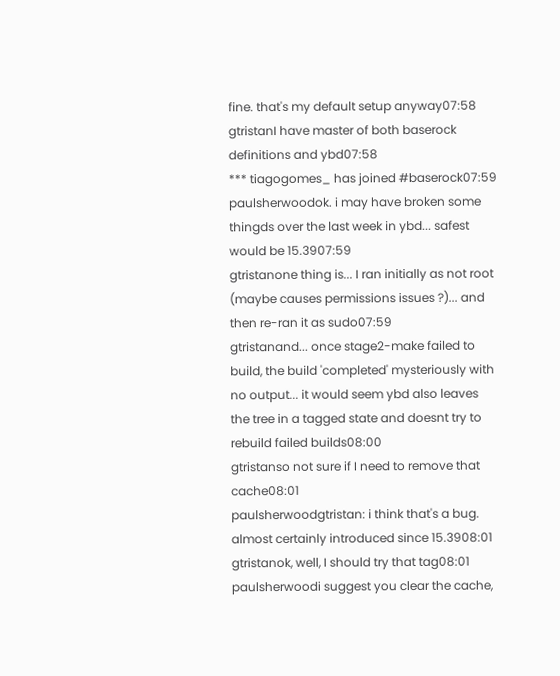fine. that's my default setup anyway07:58
gtristanI have master of both baserock definitions and ybd07:58
*** tiagogomes_ has joined #baserock07:59
paulsherwoodok. i may have broken some thingds over the last week in ybd... safest would be 15.3907:59
gtristanone thing is... I ran initially as not root (maybe causes permissions issues ?)... and then re-ran it as sudo07:59
gtristanand... once stage2-make failed to build, the build 'completed' mysteriously with no output... it would seem ybd also leaves the tree in a tagged state and doesnt try to rebuild failed builds08:00
gtristanso not sure if I need to remove that cache08:01
paulsherwoodgtristan: i think that's a bug. almost certainly introduced since 15.3908:01
gtristanok, well, I should try that tag08:01
paulsherwoodi suggest you clear the cache,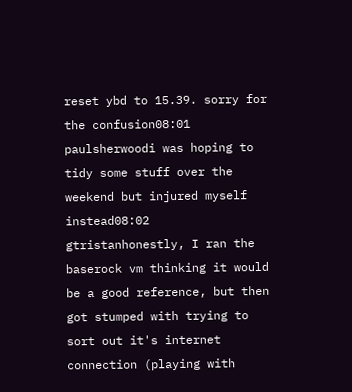reset ybd to 15.39. sorry for the confusion08:01
paulsherwoodi was hoping to tidy some stuff over the weekend but injured myself instead08:02
gtristanhonestly, I ran the baserock vm thinking it would be a good reference, but then got stumped with trying to sort out it's internet connection (playing with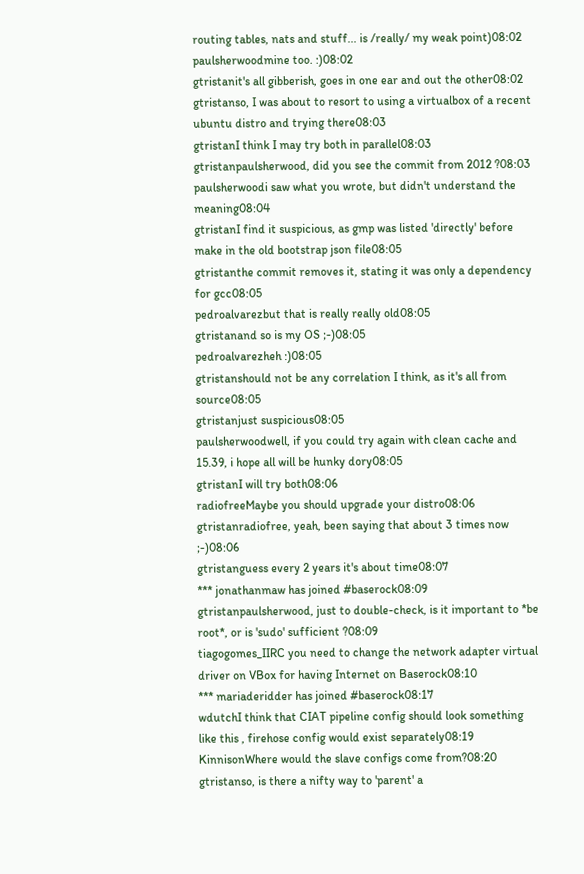routing tables, nats and stuff... is /really/ my weak point)08:02
paulsherwoodmine too. :)08:02
gtristanit's all gibberish, goes in one ear and out the other08:02
gtristanso, I was about to resort to using a virtualbox of a recent ubuntu distro and trying there08:03
gtristanI think I may try both in parallel08:03
gtristanpaulsherwood, did you see the commit from 2012 ?08:03
paulsherwoodi saw what you wrote, but didn't understand the meaning08:04
gtristanI find it suspicious, as gmp was listed 'directly' before make in the old bootstrap json file08:05
gtristanthe commit removes it, stating it was only a dependency for gcc08:05
pedroalvarezbut that is really really old08:05
gtristanand so is my OS ;-)08:05
pedroalvarezheh :)08:05
gtristanshould not be any correlation I think, as it's all from source08:05
gtristanjust suspicious08:05
paulsherwoodwell, if you could try again with clean cache and 15.39, i hope all will be hunky dory08:05
gtristanI will try both08:06
radiofreeMaybe you should upgrade your distro08:06
gtristanradiofree, yeah, been saying that about 3 times now ;-)08:06
gtristanguess every 2 years it's about time08:07
*** jonathanmaw has joined #baserock08:09
gtristanpaulsherwood, just to double-check, is it important to *be root*, or is 'sudo' sufficient ?08:09
tiagogomes_IIRC you need to change the network adapter virtual driver on VBox for having Internet on Baserock08:10
*** mariaderidder has joined #baserock08:17
wdutchI think that CIAT pipeline config should look something like this , firehose config would exist separately08:19
KinnisonWhere would the slave configs come from?08:20
gtristanso, is there a nifty way to 'parent' a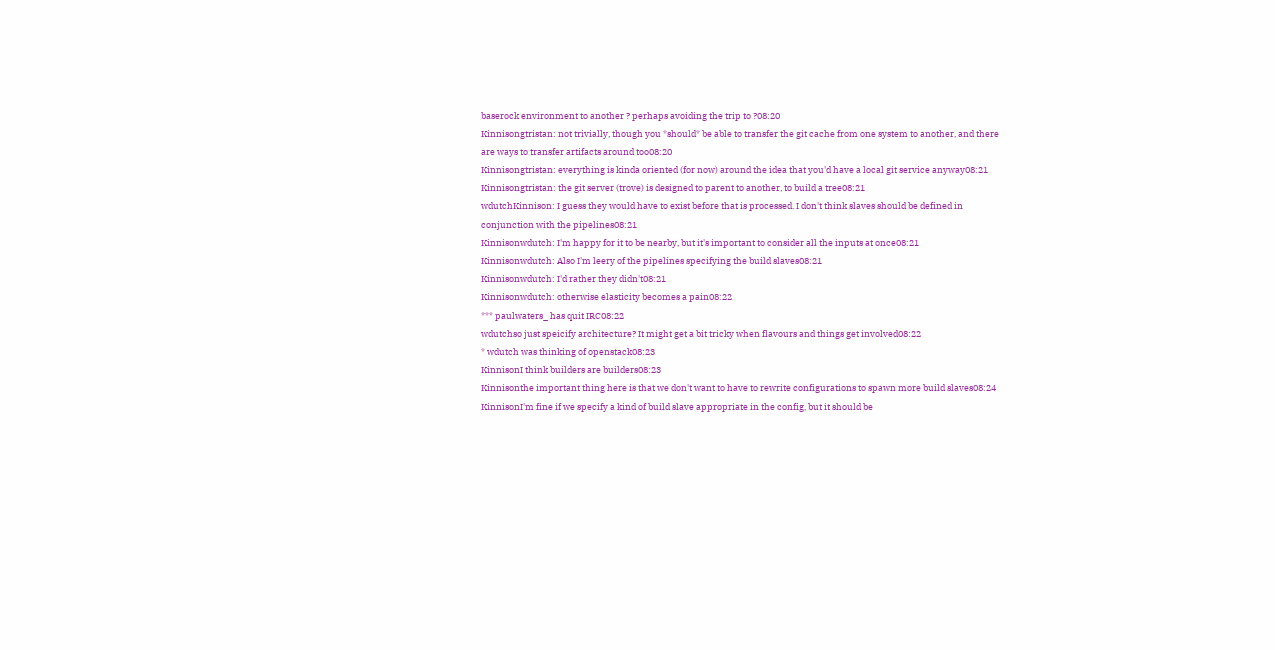baserock environment to another ? perhaps avoiding the trip to ?08:20
Kinnisongtristan: not trivially, though you *should* be able to transfer the git cache from one system to another, and there are ways to transfer artifacts around too08:20
Kinnisongtristan: everything is kinda oriented (for now) around the idea that you'd have a local git service anyway08:21
Kinnisongtristan: the git server (trove) is designed to parent to another, to build a tree08:21
wdutchKinnison: I guess they would have to exist before that is processed. I don't think slaves should be defined in conjunction with the pipelines08:21
Kinnisonwdutch: I'm happy for it to be nearby, but it's important to consider all the inputs at once08:21
Kinnisonwdutch: Also I'm leery of the pipelines specifying the build slaves08:21
Kinnisonwdutch: I'd rather they didn't08:21
Kinnisonwdutch: otherwise elasticity becomes a pain08:22
*** paulwaters_ has quit IRC08:22
wdutchso just speicify architecture? It might get a bit tricky when flavours and things get involved08:22
* wdutch was thinking of openstack08:23
KinnisonI think builders are builders08:23
Kinnisonthe important thing here is that we don't want to have to rewrite configurations to spawn more build slaves08:24
KinnisonI'm fine if we specify a kind of build slave appropriate in the config, but it should be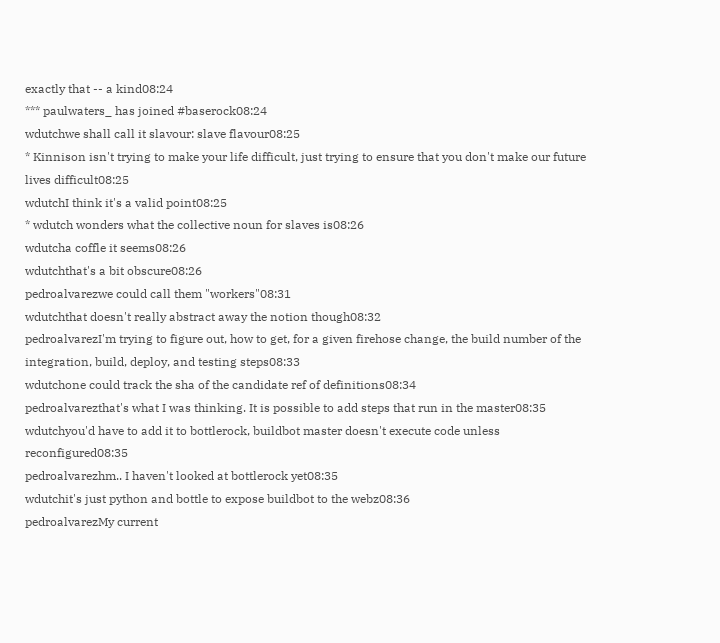exactly that -- a kind08:24
*** paulwaters_ has joined #baserock08:24
wdutchwe shall call it slavour: slave flavour08:25
* Kinnison isn't trying to make your life difficult, just trying to ensure that you don't make our future lives difficult08:25
wdutchI think it's a valid point08:25
* wdutch wonders what the collective noun for slaves is08:26
wdutcha coffle it seems08:26
wdutchthat's a bit obscure08:26
pedroalvarezwe could call them "workers"08:31
wdutchthat doesn't really abstract away the notion though08:32
pedroalvarezI'm trying to figure out, how to get, for a given firehose change, the build number of the integration, build, deploy, and testing steps08:33
wdutchone could track the sha of the candidate ref of definitions08:34
pedroalvarezthat's what I was thinking. It is possible to add steps that run in the master08:35
wdutchyou'd have to add it to bottlerock, buildbot master doesn't execute code unless reconfigured08:35
pedroalvarezhm.. I haven't looked at bottlerock yet08:35
wdutchit's just python and bottle to expose buildbot to the webz08:36
pedroalvarezMy current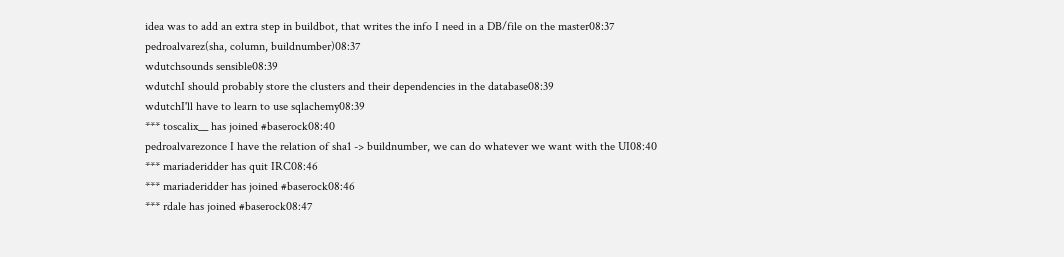idea was to add an extra step in buildbot, that writes the info I need in a DB/file on the master08:37
pedroalvarez(sha, column, buildnumber)08:37
wdutchsounds sensible08:39
wdutchI should probably store the clusters and their dependencies in the database08:39
wdutchI'll have to learn to use sqlachemy08:39
*** toscalix__ has joined #baserock08:40
pedroalvarezonce I have the relation of sha1 -> buildnumber, we can do whatever we want with the UI08:40
*** mariaderidder has quit IRC08:46
*** mariaderidder has joined #baserock08:46
*** rdale has joined #baserock08:47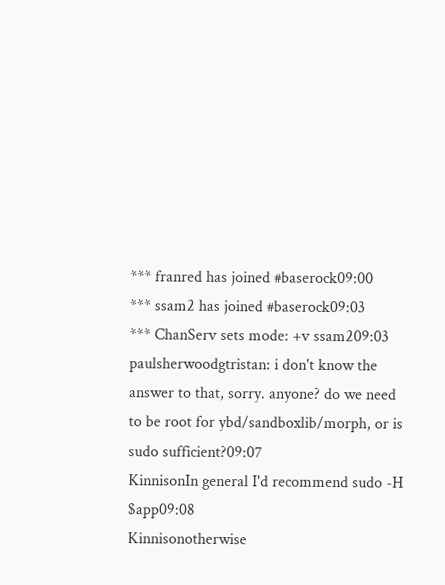*** franred has joined #baserock09:00
*** ssam2 has joined #baserock09:03
*** ChanServ sets mode: +v ssam209:03
paulsherwoodgtristan: i don't know the answer to that, sorry. anyone? do we need to be root for ybd/sandboxlib/morph, or is sudo sufficient?09:07
KinnisonIn general I'd recommend sudo -H $app09:08
Kinnisonotherwise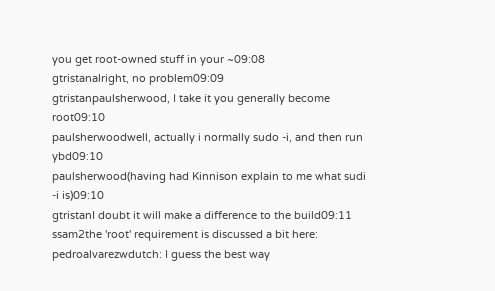you get root-owned stuff in your ~09:08
gtristanalright, no problem09:09
gtristanpaulsherwood, I take it you generally become root09:10
paulsherwoodwell, actually i normally sudo -i, and then run ybd09:10
paulsherwood(having had Kinnison explain to me what sudi -i is)09:10
gtristanI doubt it will make a difference to the build09:11
ssam2the 'root' requirement is discussed a bit here:
pedroalvarezwdutch: I guess the best way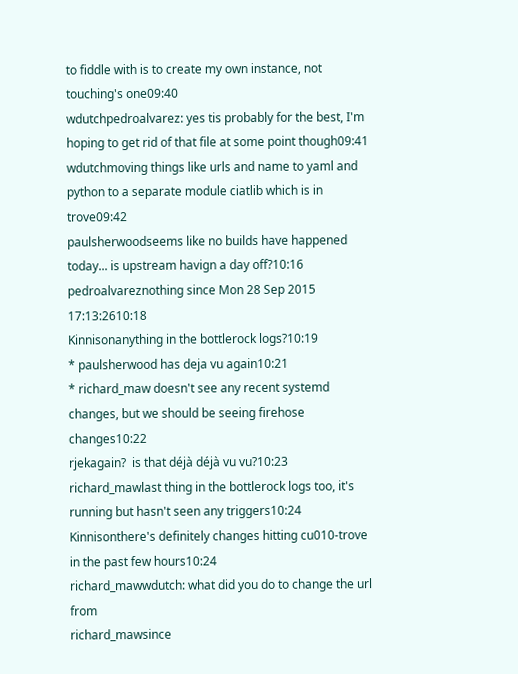to fiddle with is to create my own instance, not touching's one09:40
wdutchpedroalvarez: yes tis probably for the best, I'm hoping to get rid of that file at some point though09:41
wdutchmoving things like urls and name to yaml and python to a separate module ciatlib which is in trove09:42
paulsherwoodseems like no builds have happened today... is upstream havign a day off?10:16
pedroalvareznothing since Mon 28 Sep 2015 17:13:2610:18
Kinnisonanything in the bottlerock logs?10:19
* paulsherwood has deja vu again10:21
* richard_maw doesn't see any recent systemd changes, but we should be seeing firehose changes10:22
rjekagain?  is that déjà déjà vu vu?10:23
richard_mawlast thing in the bottlerock logs too, it's running but hasn't seen any triggers10:24
Kinnisonthere's definitely changes hitting cu010-trove in the past few hours10:24
richard_mawwdutch: what did you do to change the url from
richard_mawsince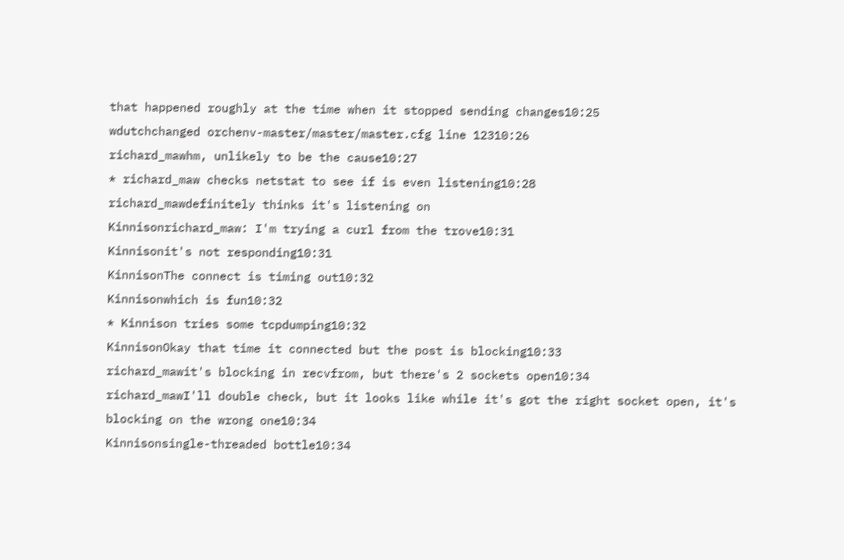that happened roughly at the time when it stopped sending changes10:25
wdutchchanged orchenv-master/master/master.cfg line 12310:26
richard_mawhm, unlikely to be the cause10:27
* richard_maw checks netstat to see if is even listening10:28
richard_mawdefinitely thinks it's listening on
Kinnisonrichard_maw: I'm trying a curl from the trove10:31
Kinnisonit's not responding10:31
KinnisonThe connect is timing out10:32
Kinnisonwhich is fun10:32
* Kinnison tries some tcpdumping10:32
KinnisonOkay that time it connected but the post is blocking10:33
richard_mawit's blocking in recvfrom, but there's 2 sockets open10:34
richard_mawI'll double check, but it looks like while it's got the right socket open, it's blocking on the wrong one10:34
Kinnisonsingle-threaded bottle10:34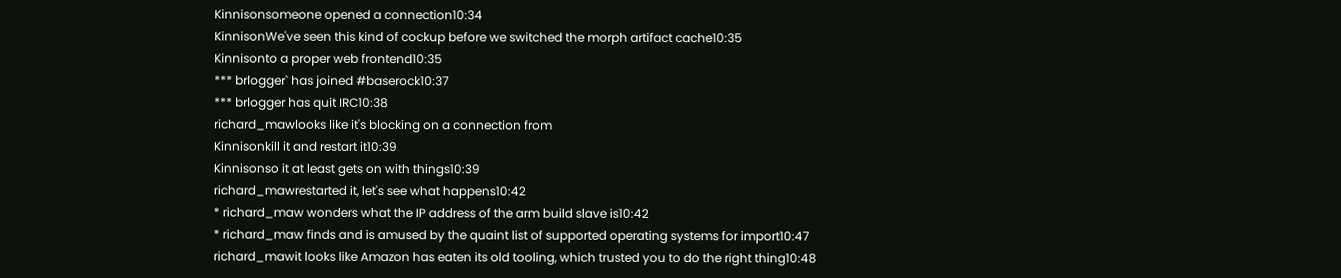Kinnisonsomeone opened a connection10:34
KinnisonWe've seen this kind of cockup before we switched the morph artifact cache10:35
Kinnisonto a proper web frontend10:35
*** brlogger` has joined #baserock10:37
*** brlogger has quit IRC10:38
richard_mawlooks like it's blocking on a connection from
Kinnisonkill it and restart it10:39
Kinnisonso it at least gets on with things10:39
richard_mawrestarted it, let's see what happens10:42
* richard_maw wonders what the IP address of the arm build slave is10:42
* richard_maw finds and is amused by the quaint list of supported operating systems for import10:47
richard_mawit looks like Amazon has eaten its old tooling, which trusted you to do the right thing10:48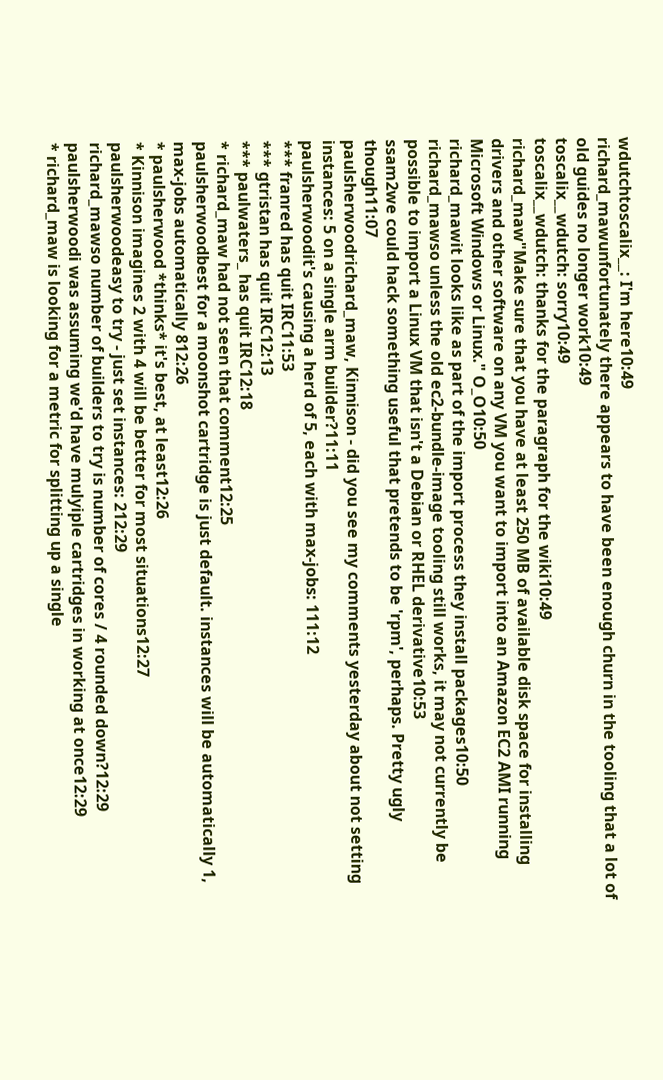wdutchtoscalix__: I'm here10:49
richard_mawunfortunately there appears to have been enough churn in the tooling that a lot of old guides no longer work10:49
toscalix__wdutch: sorry10:49
toscalix__wdutch: thanks for the paragraph for the wiki10:49
richard_maw"Make sure that you have at least 250 MB of available disk space for installing drivers and other software on any VM you want to import into an Amazon EC2 AMI running Microsoft Windows or Linux." O_O10:50
richard_mawit looks like as part of the import process they install packages10:50
richard_mawso unless the old ec2-bundle-image tooling still works, it may not currently be possible to import a Linux VM that isn't a Debian or RHEL derivative10:53
ssam2we could hack something useful that pretends to be 'rpm', perhaps. Pretty ugly though11:07
paulsherwoodrichard_maw, Kinnison - did you see my comments yesterday about not setting instances: 5 on a single arm builder?11:11
paulsherwoodit's causing a herd of 5, each with max-jobs: 111:12
*** franred has quit IRC11:53
*** gtristan has quit IRC12:13
*** paulwaters_ has quit IRC12:18
* richard_maw had not seen that comment12:25
paulsherwoodbest for a moonshot cartridge is just default. instances will be automatically 1, max-jobs automatically 812:26
* paulsherwood *thinks* it's best, at least12:26
* Kinnison imagines 2 with 4 will be better for most situations12:27
paulsherwoodeasy to try - just set instances: 212:29
richard_mawso number of builders to try is number of cores / 4 rounded down?12:29
paulsherwoodi was assuming we'd have mulyiple cartridges in working at once12:29
* richard_maw is looking for a metric for splitting up a single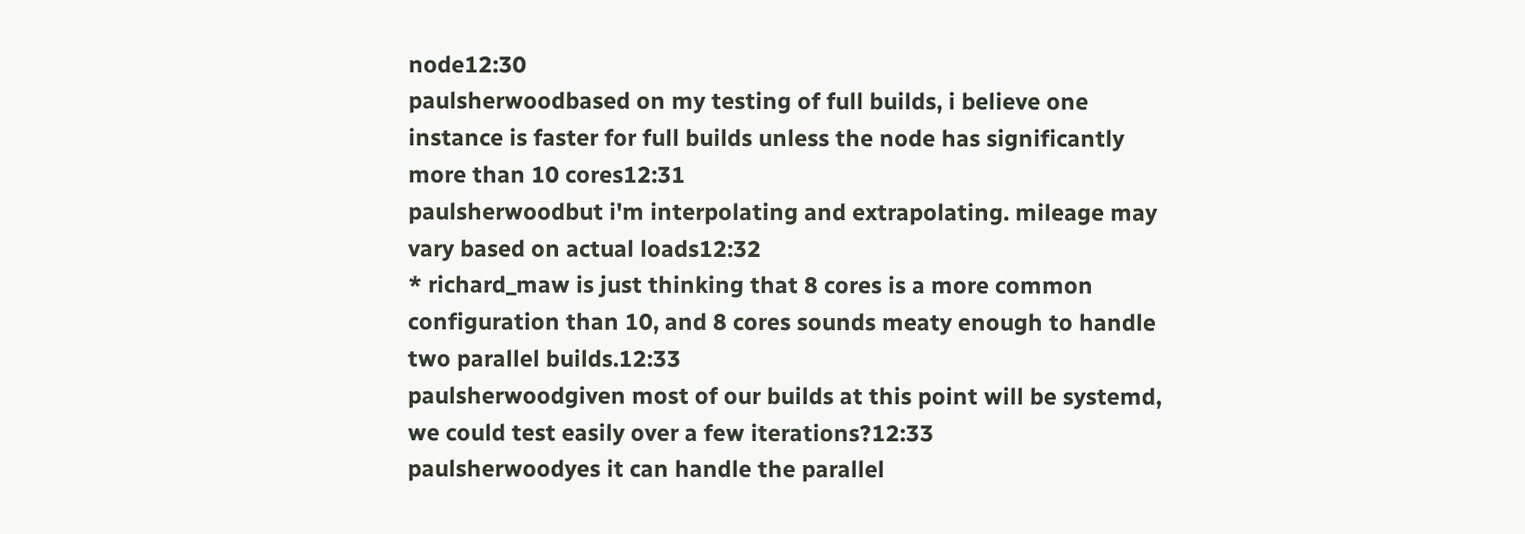node12:30
paulsherwoodbased on my testing of full builds, i believe one instance is faster for full builds unless the node has significantly more than 10 cores12:31
paulsherwoodbut i'm interpolating and extrapolating. mileage may vary based on actual loads12:32
* richard_maw is just thinking that 8 cores is a more common configuration than 10, and 8 cores sounds meaty enough to handle two parallel builds.12:33
paulsherwoodgiven most of our builds at this point will be systemd, we could test easily over a few iterations?12:33
paulsherwoodyes it can handle the parallel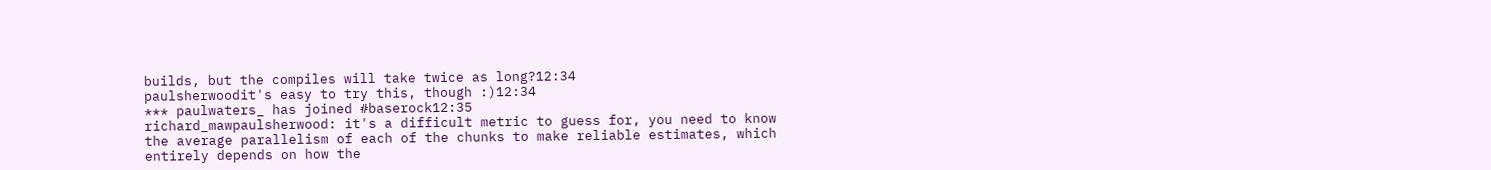builds, but the compiles will take twice as long?12:34
paulsherwoodit's easy to try this, though :)12:34
*** paulwaters_ has joined #baserock12:35
richard_mawpaulsherwood: it's a difficult metric to guess for, you need to know the average parallelism of each of the chunks to make reliable estimates, which entirely depends on how the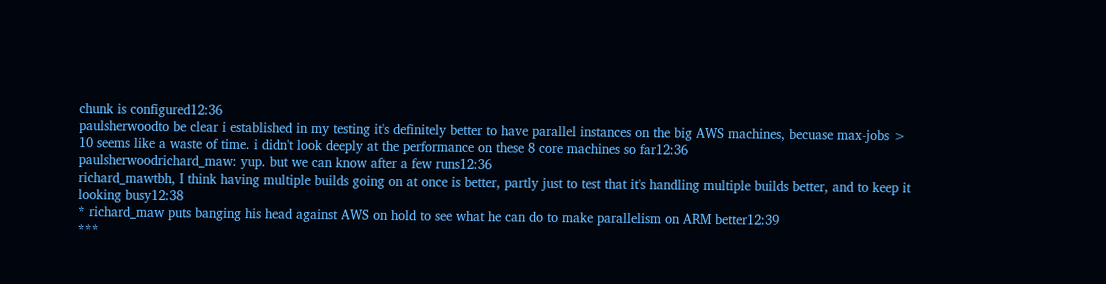chunk is configured12:36
paulsherwoodto be clear i established in my testing it's definitely better to have parallel instances on the big AWS machines, becuase max-jobs > 10 seems like a waste of time. i didn't look deeply at the performance on these 8 core machines so far12:36
paulsherwoodrichard_maw: yup. but we can know after a few runs12:36
richard_mawtbh, I think having multiple builds going on at once is better, partly just to test that it's handling multiple builds better, and to keep it looking busy12:38
* richard_maw puts banging his head against AWS on hold to see what he can do to make parallelism on ARM better12:39
***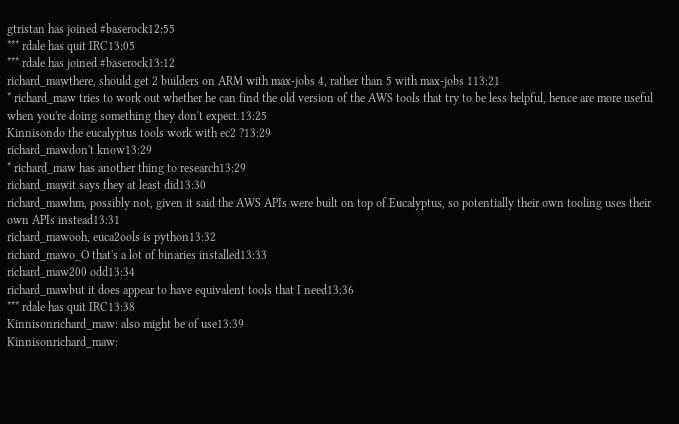gtristan has joined #baserock12:55
*** rdale has quit IRC13:05
*** rdale has joined #baserock13:12
richard_mawthere, should get 2 builders on ARM with max-jobs 4, rather than 5 with max-jobs 113:21
* richard_maw tries to work out whether he can find the old version of the AWS tools that try to be less helpful, hence are more useful when you're doing something they don't expect.13:25
Kinnisondo the eucalyptus tools work with ec2 ?13:29
richard_mawdon't know13:29
* richard_maw has another thing to research13:29
richard_mawit says they at least did13:30
richard_mawhm, possibly not, given it said the AWS APIs were built on top of Eucalyptus, so potentially their own tooling uses their own APIs instead13:31
richard_mawooh, euca2ools is python13:32
richard_mawo_O that's a lot of binaries installed13:33
richard_maw200 odd13:34
richard_mawbut it does appear to have equivalent tools that I need13:36
*** rdale has quit IRC13:38
Kinnisonrichard_maw: also might be of use13:39
Kinnisonrichard_maw: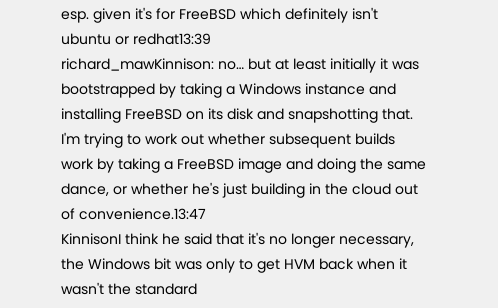esp. given it's for FreeBSD which definitely isn't ubuntu or redhat13:39
richard_mawKinnison: no… but at least initially it was bootstrapped by taking a Windows instance and installing FreeBSD on its disk and snapshotting that. I'm trying to work out whether subsequent builds work by taking a FreeBSD image and doing the same dance, or whether he's just building in the cloud out of convenience.13:47
KinnisonI think he said that it's no longer necessary, the Windows bit was only to get HVM back when it wasn't the standard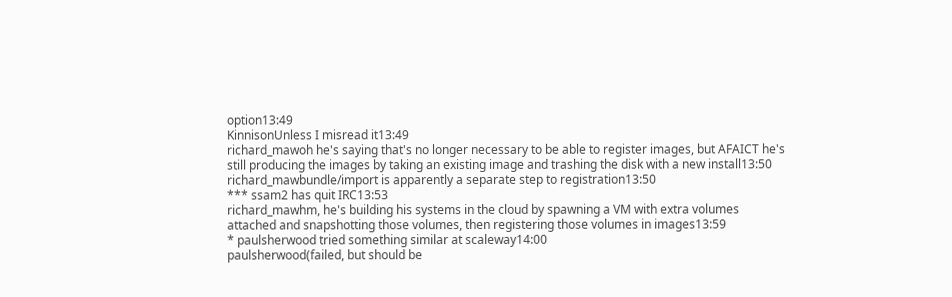option13:49
KinnisonUnless I misread it13:49
richard_mawoh he's saying that's no longer necessary to be able to register images, but AFAICT he's still producing the images by taking an existing image and trashing the disk with a new install13:50
richard_mawbundle/import is apparently a separate step to registration13:50
*** ssam2 has quit IRC13:53
richard_mawhm, he's building his systems in the cloud by spawning a VM with extra volumes attached and snapshotting those volumes, then registering those volumes in images13:59
* paulsherwood tried something similar at scaleway14:00
paulsherwood(failed, but should be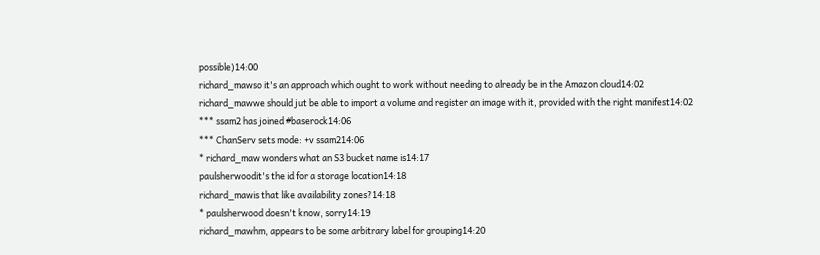possible)14:00
richard_mawso it's an approach which ought to work without needing to already be in the Amazon cloud14:02
richard_mawwe should jut be able to import a volume and register an image with it, provided with the right manifest14:02
*** ssam2 has joined #baserock14:06
*** ChanServ sets mode: +v ssam214:06
* richard_maw wonders what an S3 bucket name is14:17
paulsherwoodit's the id for a storage location14:18
richard_mawis that like availability zones?14:18
* paulsherwood doesn't know, sorry14:19
richard_mawhm, appears to be some arbitrary label for grouping14:20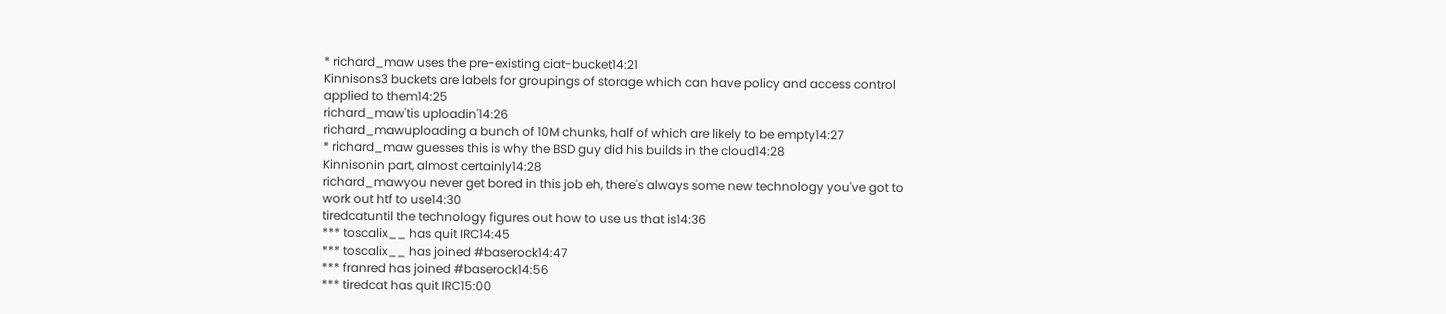* richard_maw uses the pre-existing ciat-bucket14:21
Kinnisons3 buckets are labels for groupings of storage which can have policy and access control applied to them14:25
richard_maw'tis uploadin'14:26
richard_mawuploading a bunch of 10M chunks, half of which are likely to be empty14:27
* richard_maw guesses this is why the BSD guy did his builds in the cloud14:28
Kinnisonin part, almost certainly14:28
richard_mawyou never get bored in this job eh, there's always some new technology you've got to work out htf to use14:30
tiredcatuntil the technology figures out how to use us that is14:36
*** toscalix__ has quit IRC14:45
*** toscalix__ has joined #baserock14:47
*** franred has joined #baserock14:56
*** tiredcat has quit IRC15:00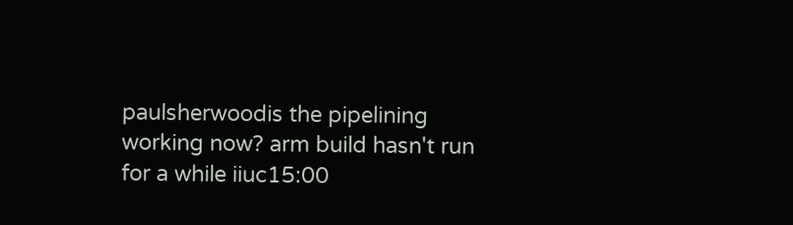paulsherwoodis the pipelining working now? arm build hasn't run for a while iiuc15:00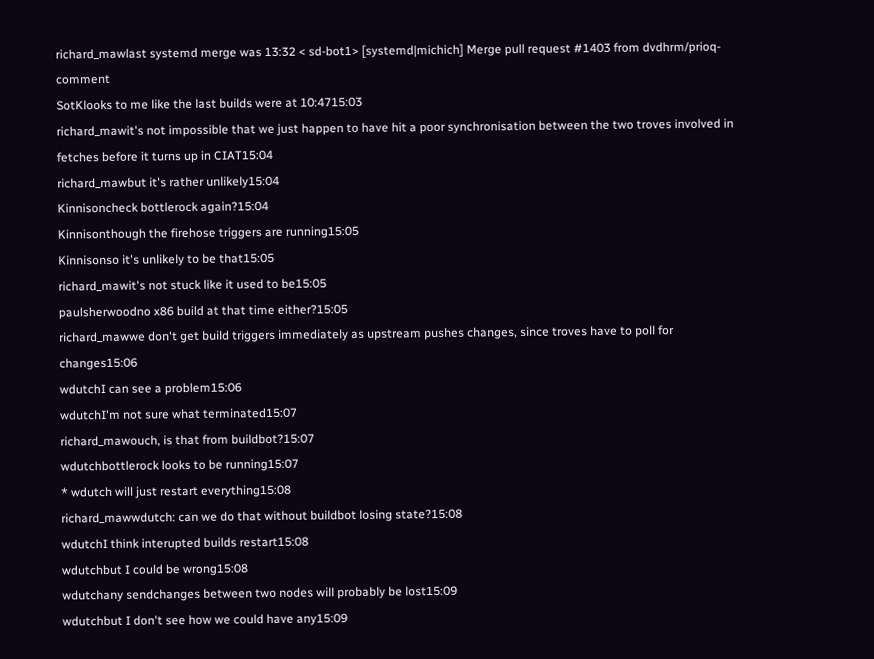richard_mawlast systemd merge was 13:32 < sd-bot1> [systemd|michich] Merge pull request #1403 from dvdhrm/prioq-comment
SotKlooks to me like the last builds were at 10:4715:03
richard_mawit's not impossible that we just happen to have hit a poor synchronisation between the two troves involved in fetches before it turns up in CIAT15:04
richard_mawbut it's rather unlikely15:04
Kinnisoncheck bottlerock again?15:04
Kinnisonthough the firehose triggers are running15:05
Kinnisonso it's unlikely to be that15:05
richard_mawit's not stuck like it used to be15:05
paulsherwoodno x86 build at that time either?15:05
richard_mawwe don't get build triggers immediately as upstream pushes changes, since troves have to poll for changes15:06
wdutchI can see a problem15:06
wdutchI'm not sure what terminated15:07
richard_mawouch, is that from buildbot?15:07
wdutchbottlerock looks to be running15:07
* wdutch will just restart everything15:08
richard_mawwdutch: can we do that without buildbot losing state?15:08
wdutchI think interupted builds restart15:08
wdutchbut I could be wrong15:08
wdutchany sendchanges between two nodes will probably be lost15:09
wdutchbut I don't see how we could have any15:09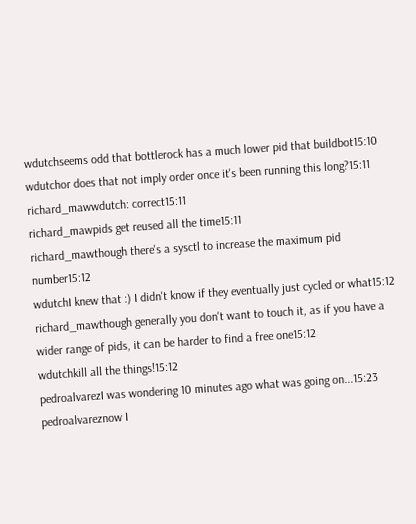wdutchseems odd that bottlerock has a much lower pid that buildbot15:10
wdutchor does that not imply order once it's been running this long?15:11
richard_mawwdutch: correct15:11
richard_mawpids get reused all the time15:11
richard_mawthough there's a sysctl to increase the maximum pid number15:12
wdutchI knew that :) I didn't know if they eventually just cycled or what15:12
richard_mawthough generally you don't want to touch it, as if you have a wider range of pids, it can be harder to find a free one15:12
wdutchkill all the things!15:12
pedroalvarezI was wondering 10 minutes ago what was going on...15:23
pedroalvareznow I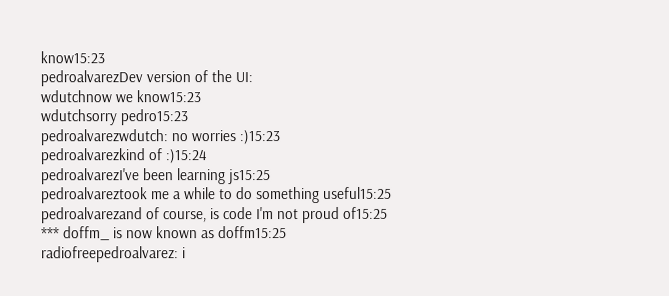know15:23
pedroalvarezDev version of the UI:
wdutchnow we know15:23
wdutchsorry pedro15:23
pedroalvarezwdutch: no worries :)15:23
pedroalvarezkind of :)15:24
pedroalvarezI've been learning js15:25
pedroalvareztook me a while to do something useful15:25
pedroalvarezand of course, is code I'm not proud of15:25
*** doffm_ is now known as doffm15:25
radiofreepedroalvarez: i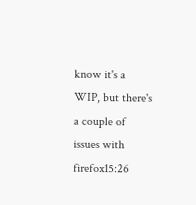know it's a WIP, but there's a couple of issues with firefox15:26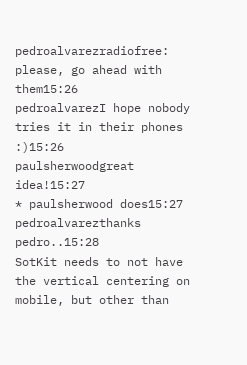pedroalvarezradiofree: please, go ahead with them15:26
pedroalvarezI hope nobody tries it in their phones :)15:26
paulsherwoodgreat idea!15:27
* paulsherwood does15:27
pedroalvarezthanks pedro..15:28
SotKit needs to not have the vertical centering on mobile, but other than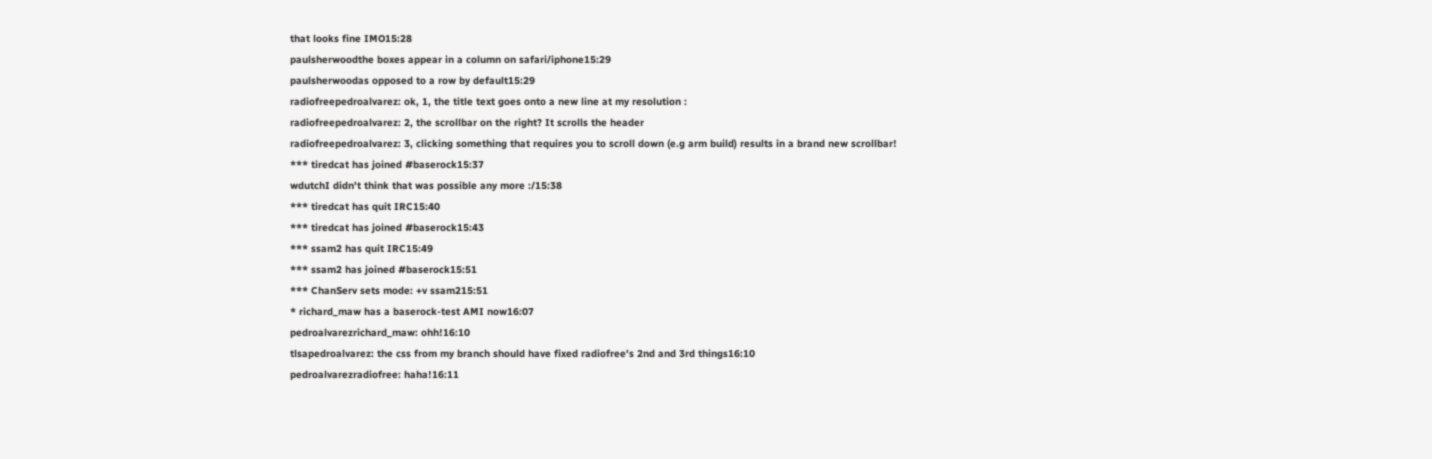that looks fine IMO15:28
paulsherwoodthe boxes appear in a column on safari/iphone15:29
paulsherwoodas opposed to a row by default15:29
radiofreepedroalvarez: ok, 1, the title text goes onto a new line at my resolution :
radiofreepedroalvarez: 2, the scrollbar on the right? It scrolls the header
radiofreepedroalvarez: 3, clicking something that requires you to scroll down (e.g arm build) results in a brand new scrollbar!
*** tiredcat has joined #baserock15:37
wdutchI didn't think that was possible any more :/15:38
*** tiredcat has quit IRC15:40
*** tiredcat has joined #baserock15:43
*** ssam2 has quit IRC15:49
*** ssam2 has joined #baserock15:51
*** ChanServ sets mode: +v ssam215:51
* richard_maw has a baserock-test AMI now16:07
pedroalvarezrichard_maw: ohh!16:10
tlsapedroalvarez: the css from my branch should have fixed radiofree's 2nd and 3rd things16:10
pedroalvarezradiofree: haha!16:11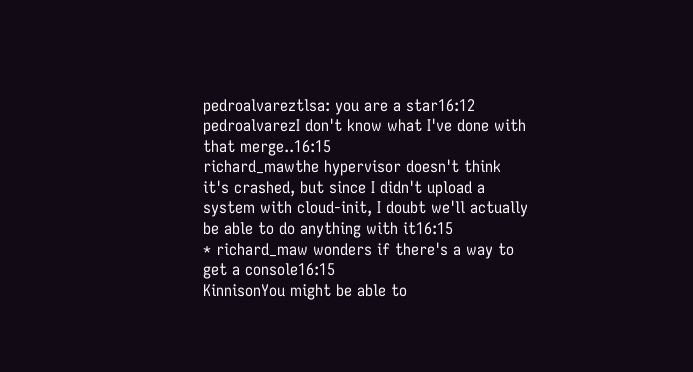pedroalvareztlsa: you are a star16:12
pedroalvarezI don't know what I've done with that merge..16:15
richard_mawthe hypervisor doesn't think it's crashed, but since I didn't upload a system with cloud-init, I doubt we'll actually be able to do anything with it16:15
* richard_maw wonders if there's a way to get a console16:15
KinnisonYou might be able to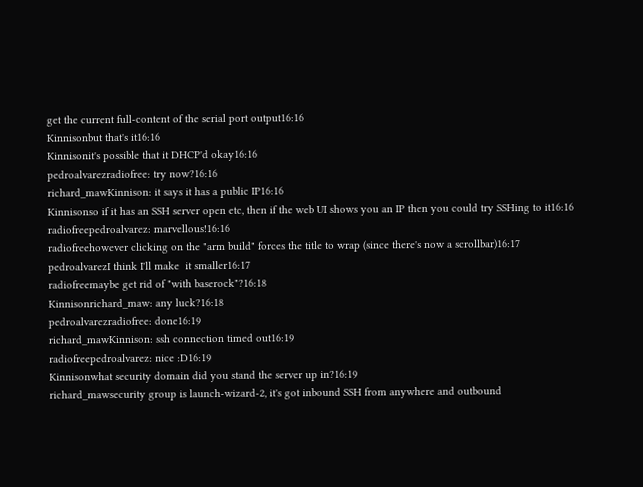get the current full-content of the serial port output16:16
Kinnisonbut that's it16:16
Kinnisonit's possible that it DHCP'd okay16:16
pedroalvarezradiofree: try now?16:16
richard_mawKinnison: it says it has a public IP16:16
Kinnisonso if it has an SSH server open etc, then if the web UI shows you an IP then you could try SSHing to it16:16
radiofreepedroalvarez: marvellous!16:16
radiofreehowever clicking on the "arm build" forces the title to wrap (since there's now a scrollbar)16:17
pedroalvarezI think I'll make  it smaller16:17
radiofreemaybe get rid of "with baserock"?16:18
Kinnisonrichard_maw: any luck?16:18
pedroalvarezradiofree: done16:19
richard_mawKinnison: ssh connection timed out16:19
radiofreepedroalvarez: nice :D16:19
Kinnisonwhat security domain did you stand the server up in?16:19
richard_mawsecurity group is launch-wizard-2, it's got inbound SSH from anywhere and outbound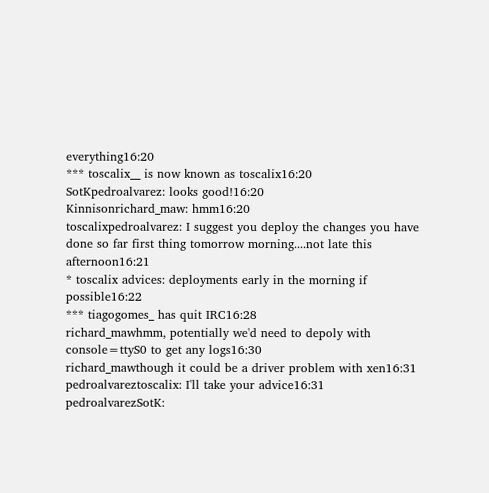everything16:20
*** toscalix__ is now known as toscalix16:20
SotKpedroalvarez: looks good!16:20
Kinnisonrichard_maw: hmm16:20
toscalixpedroalvarez: I suggest you deploy the changes you have done so far first thing tomorrow morning....not late this afternoon16:21
* toscalix advices: deployments early in the morning if possible16:22
*** tiagogomes_ has quit IRC16:28
richard_mawhmm, potentially we'd need to depoly with console=ttyS0 to get any logs16:30
richard_mawthough it could be a driver problem with xen16:31
pedroalvareztoscalix: I'll take your advice16:31
pedroalvarezSotK: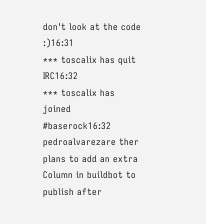don't look at the code :)16:31
*** toscalix has quit IRC16:32
*** toscalix has joined #baserock16:32
pedroalvarezare ther plans to add an extra Column in buildbot to publish after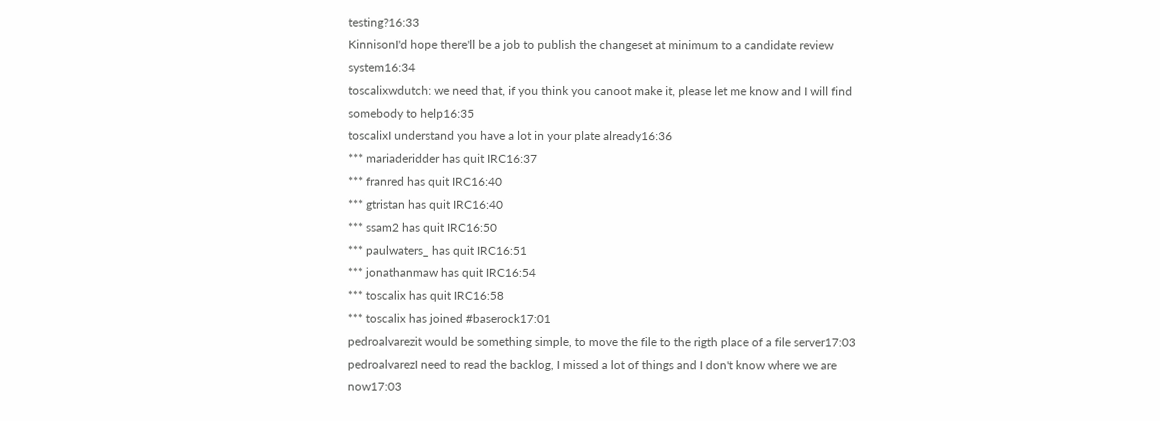testing?16:33
KinnisonI'd hope there'll be a job to publish the changeset at minimum to a candidate review system16:34
toscalixwdutch: we need that, if you think you canoot make it, please let me know and I will find somebody to help16:35
toscalixI understand you have a lot in your plate already16:36
*** mariaderidder has quit IRC16:37
*** franred has quit IRC16:40
*** gtristan has quit IRC16:40
*** ssam2 has quit IRC16:50
*** paulwaters_ has quit IRC16:51
*** jonathanmaw has quit IRC16:54
*** toscalix has quit IRC16:58
*** toscalix has joined #baserock17:01
pedroalvarezit would be something simple, to move the file to the rigth place of a file server17:03
pedroalvarezI need to read the backlog, I missed a lot of things and I don't know where we are now17:03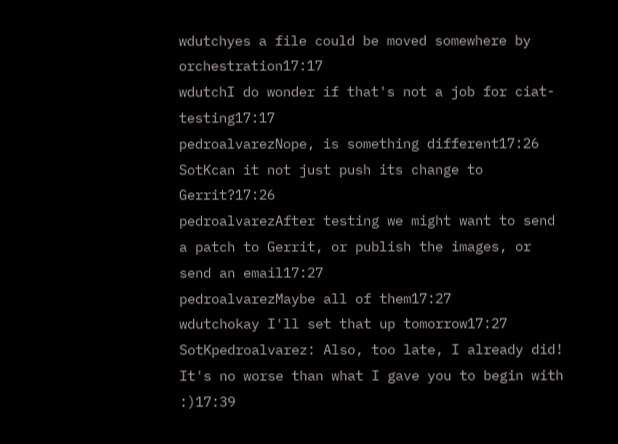wdutchyes a file could be moved somewhere by orchestration17:17
wdutchI do wonder if that's not a job for ciat-testing17:17
pedroalvarezNope, is something different17:26
SotKcan it not just push its change to Gerrit?17:26
pedroalvarezAfter testing we might want to send a patch to Gerrit, or publish the images, or send an email17:27
pedroalvarezMaybe all of them17:27
wdutchokay I'll set that up tomorrow17:27
SotKpedroalvarez: Also, too late, I already did! It's no worse than what I gave you to begin with :)17:39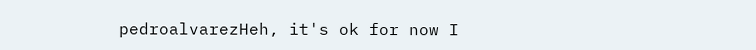pedroalvarezHeh, it's ok for now I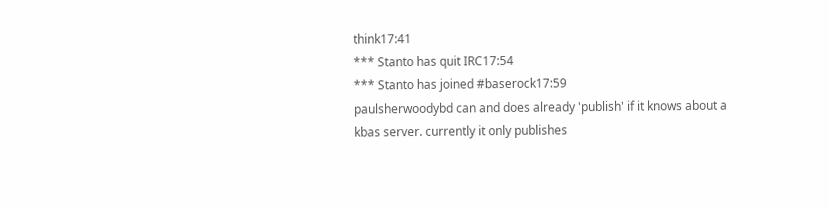think17:41
*** Stanto has quit IRC17:54
*** Stanto has joined #baserock17:59
paulsherwoodybd can and does already 'publish' if it knows about a kbas server. currently it only publishes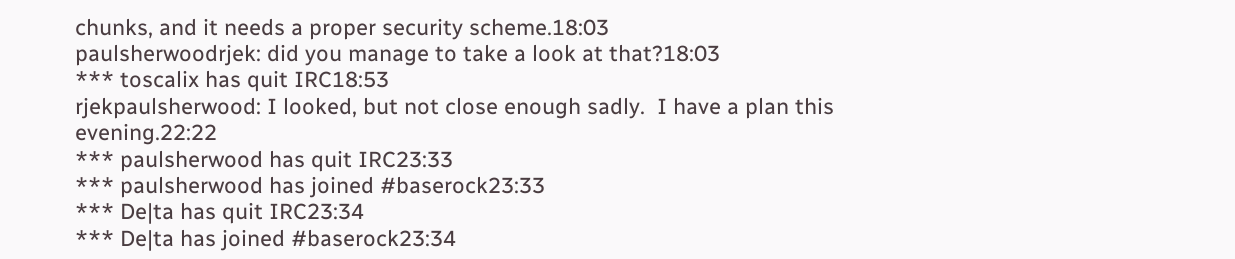chunks, and it needs a proper security scheme.18:03
paulsherwoodrjek: did you manage to take a look at that?18:03
*** toscalix has quit IRC18:53
rjekpaulsherwood: I looked, but not close enough sadly.  I have a plan this evening.22:22
*** paulsherwood has quit IRC23:33
*** paulsherwood has joined #baserock23:33
*** De|ta has quit IRC23:34
*** De|ta has joined #baserock23:34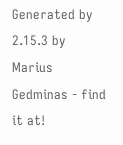Generated by 2.15.3 by Marius Gedminas - find it at!